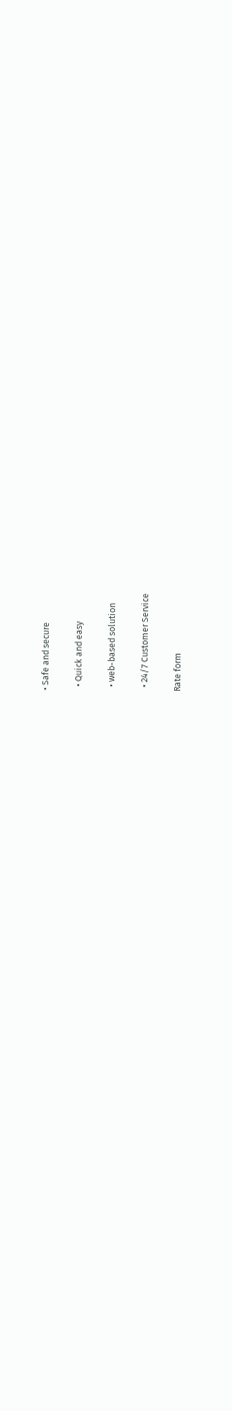• Safe and secure

  • Quick and easy

  • web-based solution

  • 24/7 Customer Service

Rate form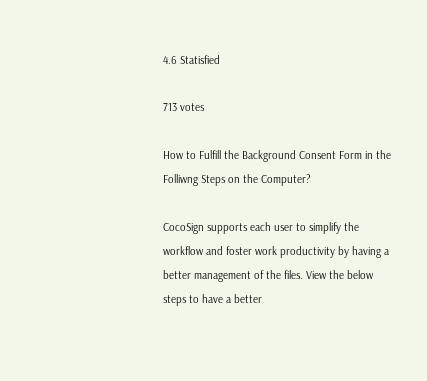4.6 Statisfied

713 votes

How to Fulfill the Background Consent Form in the Folliwng Steps on the Computer?

CocoSign supports each user to simplify the workflow and foster work productivity by having a better management of the files. View the below steps to have a better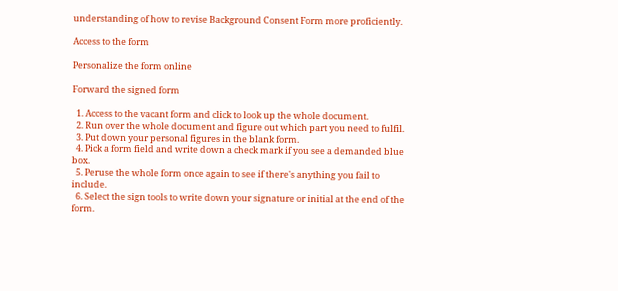understanding of how to revise Background Consent Form more proficiently.

Access to the form

Personalize the form online

Forward the signed form

  1. Access to the vacant form and click to look up the whole document.
  2. Run over the whole document and figure out which part you need to fulfil.
  3. Put down your personal figures in the blank form.
  4. Pick a form field and write down a check mark if you see a demanded blue box.
  5. Peruse the whole form once again to see if there's anything you fail to include.
  6. Select the sign tools to write down your signature or initial at the end of the form.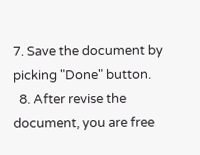7. Save the document by picking "Done" button.
  8. After revise the document, you are free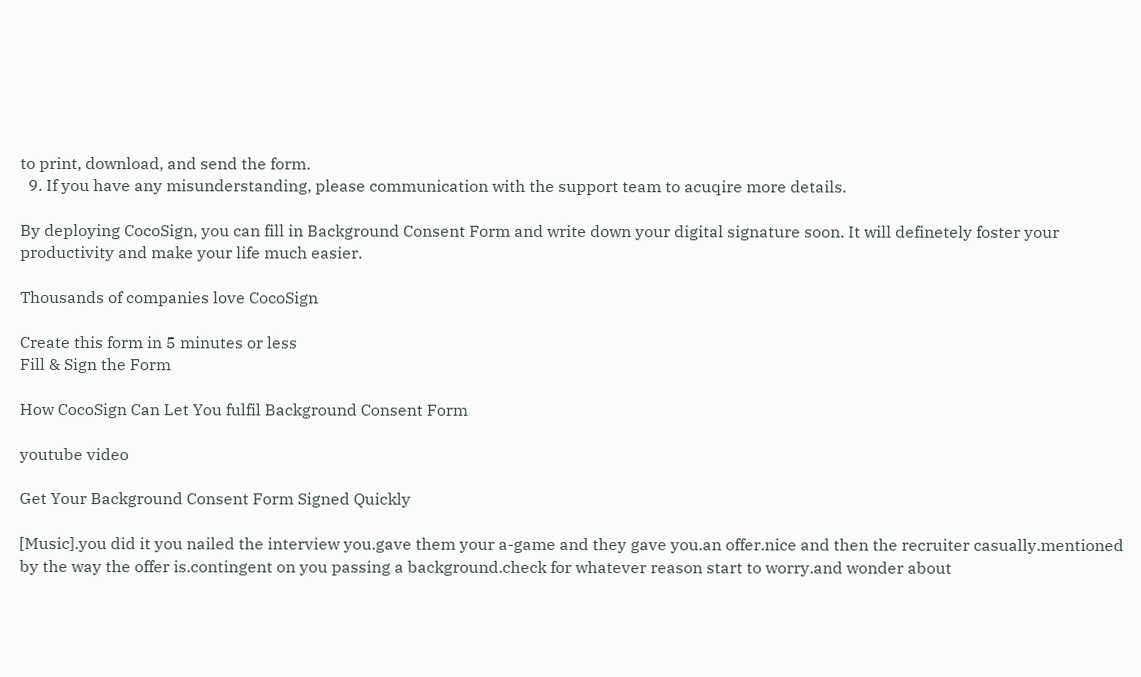to print, download, and send the form.
  9. If you have any misunderstanding, please communication with the support team to acuqire more details.

By deploying CocoSign, you can fill in Background Consent Form and write down your digital signature soon. It will definetely foster your productivity and make your life much easier.

Thousands of companies love CocoSign

Create this form in 5 minutes or less
Fill & Sign the Form

How CocoSign Can Let You fulfil Background Consent Form

youtube video

Get Your Background Consent Form Signed Quickly

[Music].you did it you nailed the interview you.gave them your a-game and they gave you.an offer.nice and then the recruiter casually.mentioned by the way the offer is.contingent on you passing a background.check for whatever reason start to worry.and wonder about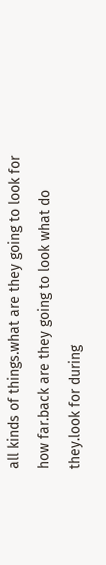all kinds of things.what are they going to look for how far.back are they going to look what do they.look for during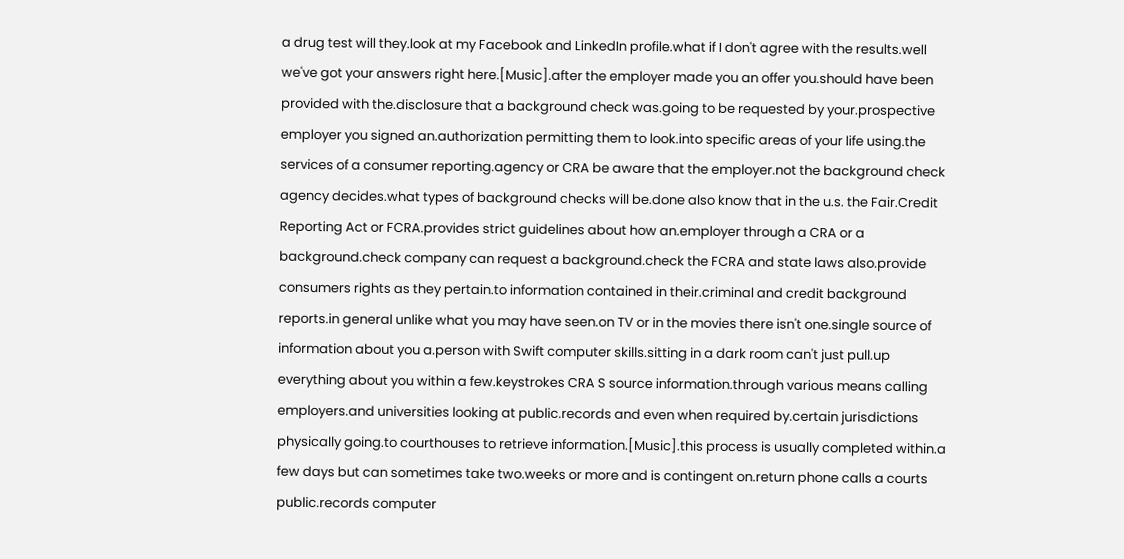a drug test will they.look at my Facebook and LinkedIn profile.what if I don't agree with the results.well we've got your answers right here.[Music].after the employer made you an offer you.should have been provided with the.disclosure that a background check was.going to be requested by your.prospective employer you signed an.authorization permitting them to look.into specific areas of your life using.the services of a consumer reporting.agency or CRA be aware that the employer.not the background check agency decides.what types of background checks will be.done also know that in the u.s. the Fair.Credit Reporting Act or FCRA.provides strict guidelines about how an.employer through a CRA or a background.check company can request a background.check the FCRA and state laws also.provide consumers rights as they pertain.to information contained in their.criminal and credit background reports.in general unlike what you may have seen.on TV or in the movies there isn't one.single source of information about you a.person with Swift computer skills.sitting in a dark room can't just pull.up everything about you within a few.keystrokes CRA S source information.through various means calling employers.and universities looking at public.records and even when required by.certain jurisdictions physically going.to courthouses to retrieve information.[Music].this process is usually completed within.a few days but can sometimes take two.weeks or more and is contingent on.return phone calls a courts public.records computer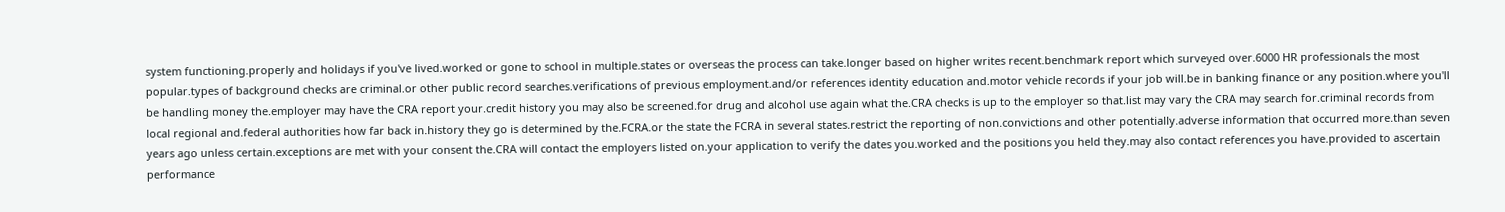system functioning.properly and holidays if you've lived.worked or gone to school in multiple.states or overseas the process can take.longer based on higher writes recent.benchmark report which surveyed over.6000 HR professionals the most popular.types of background checks are criminal.or other public record searches.verifications of previous employment.and/or references identity education and.motor vehicle records if your job will.be in banking finance or any position.where you'll be handling money the.employer may have the CRA report your.credit history you may also be screened.for drug and alcohol use again what the.CRA checks is up to the employer so that.list may vary the CRA may search for.criminal records from local regional and.federal authorities how far back in.history they go is determined by the.FCRA.or the state the FCRA in several states.restrict the reporting of non.convictions and other potentially.adverse information that occurred more.than seven years ago unless certain.exceptions are met with your consent the.CRA will contact the employers listed on.your application to verify the dates you.worked and the positions you held they.may also contact references you have.provided to ascertain performance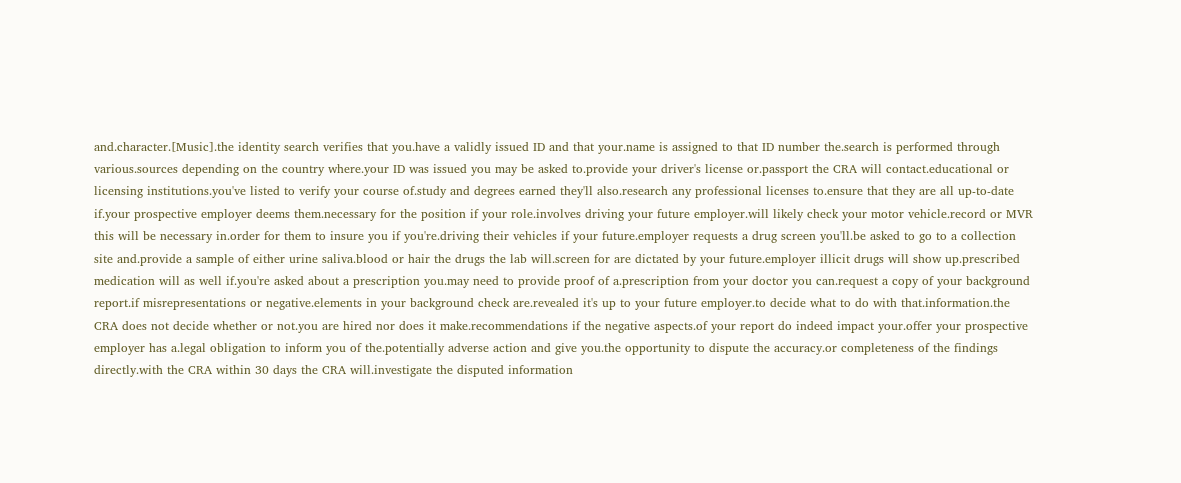and.character.[Music].the identity search verifies that you.have a validly issued ID and that your.name is assigned to that ID number the.search is performed through various.sources depending on the country where.your ID was issued you may be asked to.provide your driver's license or.passport the CRA will contact.educational or licensing institutions.you've listed to verify your course of.study and degrees earned they'll also.research any professional licenses to.ensure that they are all up-to-date if.your prospective employer deems them.necessary for the position if your role.involves driving your future employer.will likely check your motor vehicle.record or MVR this will be necessary in.order for them to insure you if you're.driving their vehicles if your future.employer requests a drug screen you'll.be asked to go to a collection site and.provide a sample of either urine saliva.blood or hair the drugs the lab will.screen for are dictated by your future.employer illicit drugs will show up.prescribed medication will as well if.you're asked about a prescription you.may need to provide proof of a.prescription from your doctor you can.request a copy of your background report.if misrepresentations or negative.elements in your background check are.revealed it's up to your future employer.to decide what to do with that.information.the CRA does not decide whether or not.you are hired nor does it make.recommendations if the negative aspects.of your report do indeed impact your.offer your prospective employer has a.legal obligation to inform you of the.potentially adverse action and give you.the opportunity to dispute the accuracy.or completeness of the findings directly.with the CRA within 30 days the CRA will.investigate the disputed information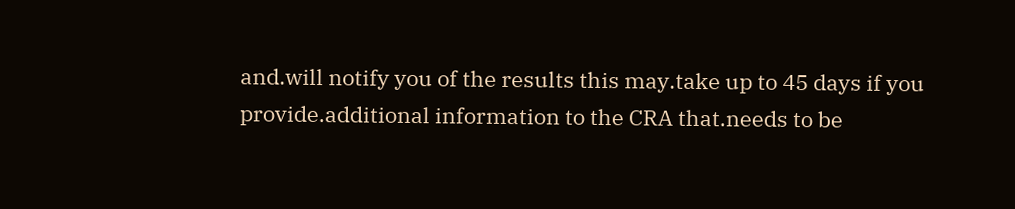and.will notify you of the results this may.take up to 45 days if you provide.additional information to the CRA that.needs to be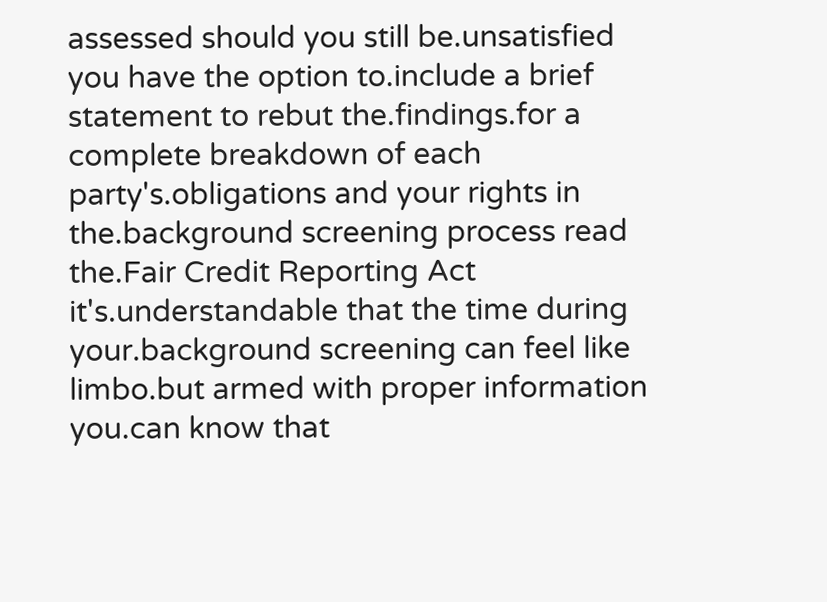assessed should you still be.unsatisfied you have the option to.include a brief statement to rebut the.findings.for a complete breakdown of each party's.obligations and your rights in the.background screening process read the.Fair Credit Reporting Act it's.understandable that the time during your.background screening can feel like limbo.but armed with proper information you.can know that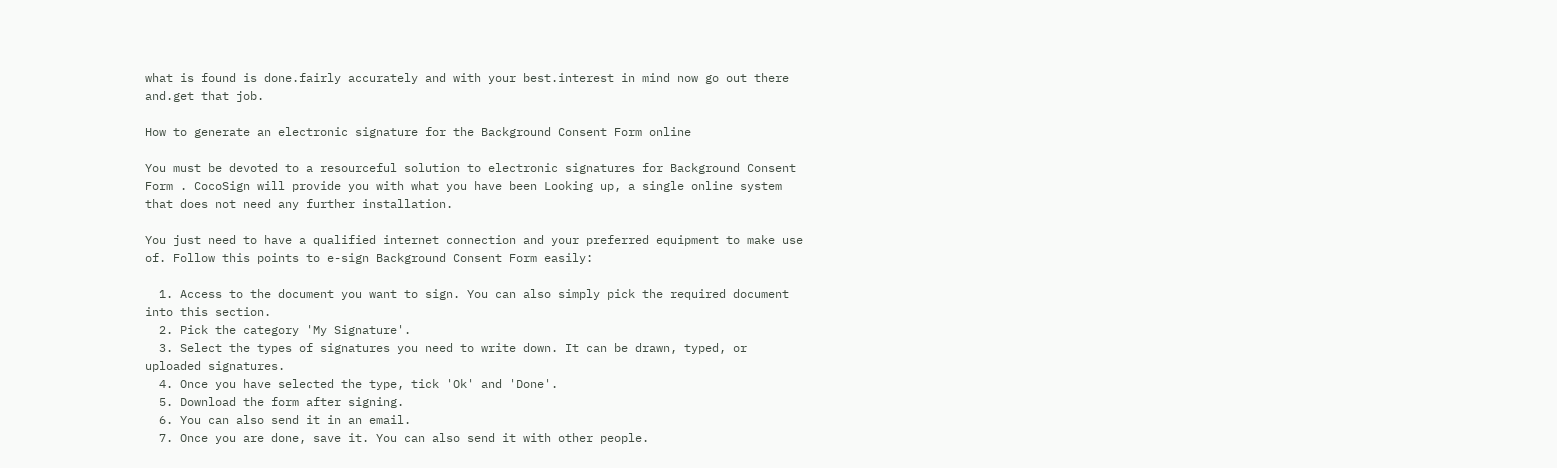what is found is done.fairly accurately and with your best.interest in mind now go out there and.get that job.

How to generate an electronic signature for the Background Consent Form online

You must be devoted to a resourceful solution to electronic signatures for Background Consent Form . CocoSign will provide you with what you have been Looking up, a single online system that does not need any further installation.

You just need to have a qualified internet connection and your preferred equipment to make use of. Follow this points to e-sign Background Consent Form easily:

  1. Access to the document you want to sign. You can also simply pick the required document into this section.
  2. Pick the category 'My Signature'.
  3. Select the types of signatures you need to write down. It can be drawn, typed, or uploaded signatures.
  4. Once you have selected the type, tick 'Ok' and 'Done'.
  5. Download the form after signing.
  6. You can also send it in an email.
  7. Once you are done, save it. You can also send it with other people.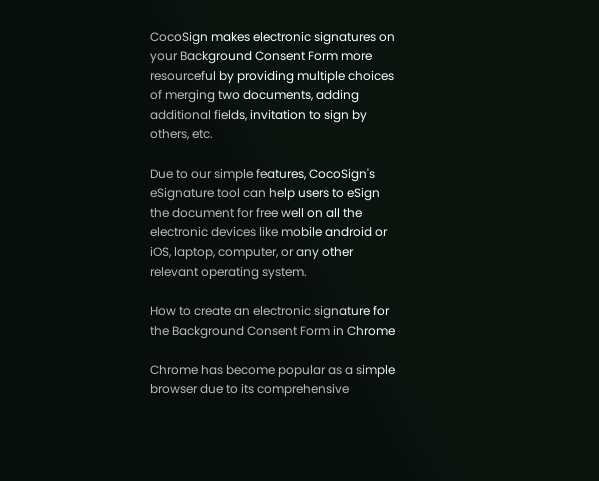CocoSign makes electronic signatures on your Background Consent Form more resourceful by providing multiple choices of merging two documents, adding additional fields, invitation to sign by others, etc.

Due to our simple features, CocoSign's eSignature tool can help users to eSign the document for free well on all the electronic devices like mobile android or iOS, laptop, computer, or any other relevant operating system.

How to create an electronic signature for the Background Consent Form in Chrome

Chrome has become popular as a simple browser due to its comprehensive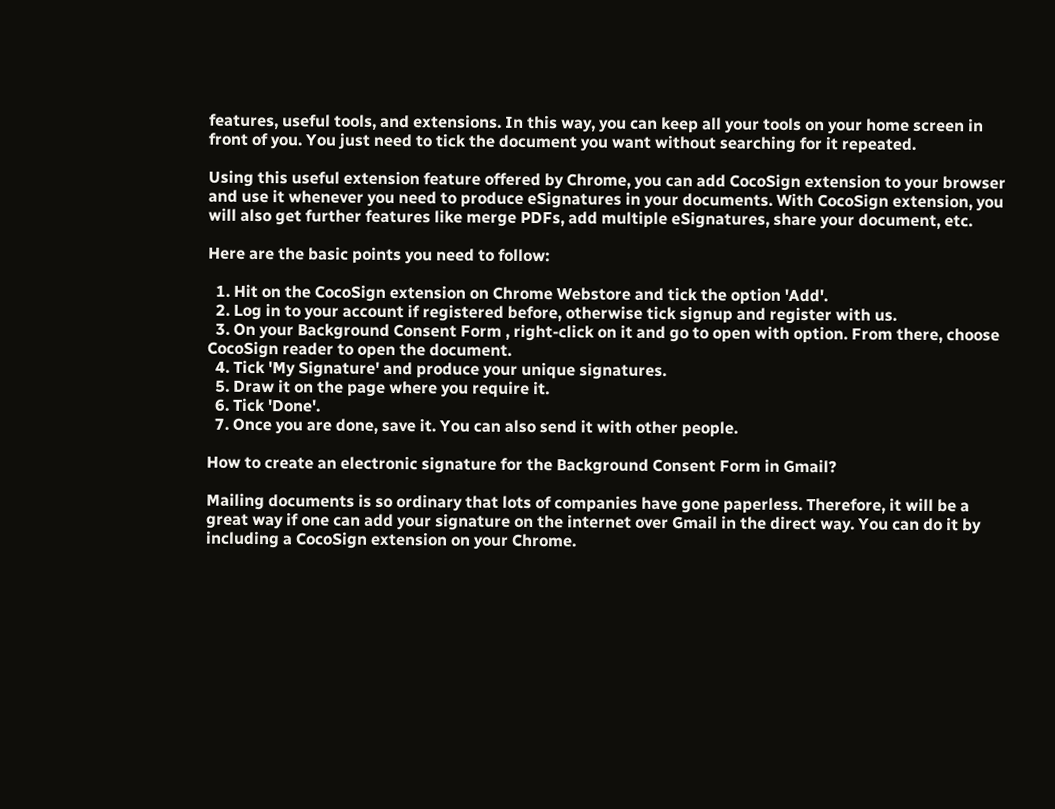features, useful tools, and extensions. In this way, you can keep all your tools on your home screen in front of you. You just need to tick the document you want without searching for it repeated.

Using this useful extension feature offered by Chrome, you can add CocoSign extension to your browser and use it whenever you need to produce eSignatures in your documents. With CocoSign extension, you will also get further features like merge PDFs, add multiple eSignatures, share your document, etc.

Here are the basic points you need to follow:

  1. Hit on the CocoSign extension on Chrome Webstore and tick the option 'Add'.
  2. Log in to your account if registered before, otherwise tick signup and register with us.
  3. On your Background Consent Form , right-click on it and go to open with option. From there, choose CocoSign reader to open the document.
  4. Tick 'My Signature' and produce your unique signatures.
  5. Draw it on the page where you require it.
  6. Tick 'Done'.
  7. Once you are done, save it. You can also send it with other people.

How to create an electronic signature for the Background Consent Form in Gmail?

Mailing documents is so ordinary that lots of companies have gone paperless. Therefore, it will be a great way if one can add your signature on the internet over Gmail in the direct way. You can do it by including a CocoSign extension on your Chrome.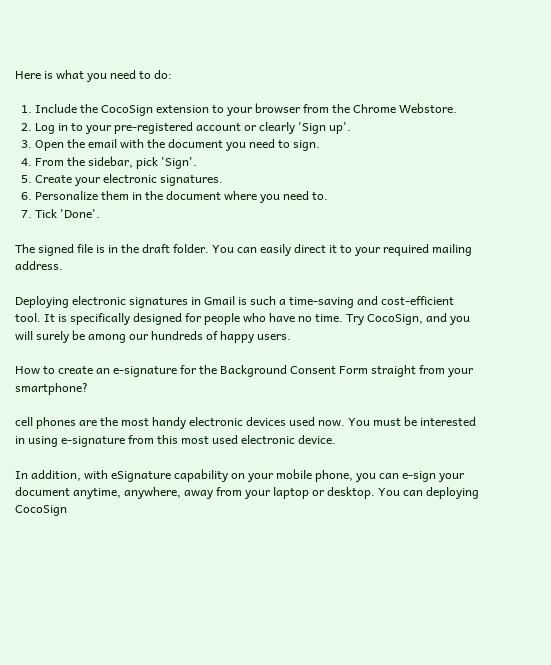Here is what you need to do:

  1. Include the CocoSign extension to your browser from the Chrome Webstore.
  2. Log in to your pre-registered account or clearly 'Sign up'.
  3. Open the email with the document you need to sign.
  4. From the sidebar, pick 'Sign'.
  5. Create your electronic signatures.
  6. Personalize them in the document where you need to.
  7. Tick 'Done'.

The signed file is in the draft folder. You can easily direct it to your required mailing address.

Deploying electronic signatures in Gmail is such a time-saving and cost-efficient tool. It is specifically designed for people who have no time. Try CocoSign, and you will surely be among our hundreds of happy users.

How to create an e-signature for the Background Consent Form straight from your smartphone?

cell phones are the most handy electronic devices used now. You must be interested in using e-signature from this most used electronic device.

In addition, with eSignature capability on your mobile phone, you can e-sign your document anytime, anywhere, away from your laptop or desktop. You can deploying CocoSign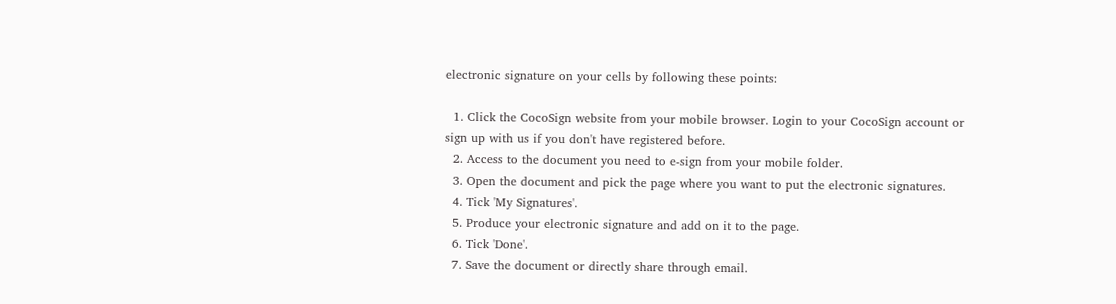electronic signature on your cells by following these points:

  1. Click the CocoSign website from your mobile browser. Login to your CocoSign account or sign up with us if you don't have registered before.
  2. Access to the document you need to e-sign from your mobile folder.
  3. Open the document and pick the page where you want to put the electronic signatures.
  4. Tick 'My Signatures'.
  5. Produce your electronic signature and add on it to the page.
  6. Tick 'Done'.
  7. Save the document or directly share through email.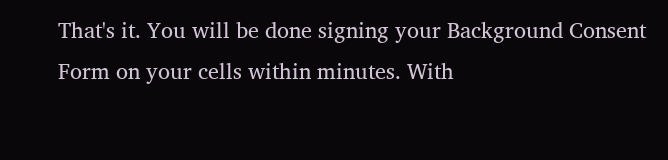That's it. You will be done signing your Background Consent Form on your cells within minutes. With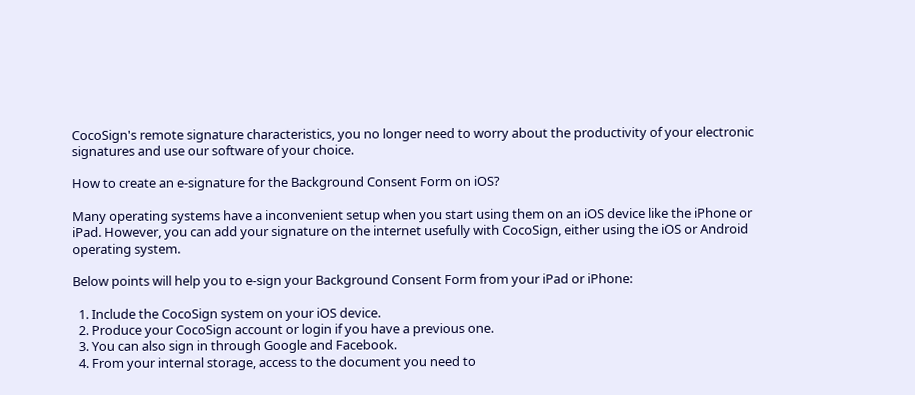CocoSign's remote signature characteristics, you no longer need to worry about the productivity of your electronic signatures and use our software of your choice.

How to create an e-signature for the Background Consent Form on iOS?

Many operating systems have a inconvenient setup when you start using them on an iOS device like the iPhone or iPad. However, you can add your signature on the internet usefully with CocoSign, either using the iOS or Android operating system.

Below points will help you to e-sign your Background Consent Form from your iPad or iPhone:

  1. Include the CocoSign system on your iOS device.
  2. Produce your CocoSign account or login if you have a previous one.
  3. You can also sign in through Google and Facebook.
  4. From your internal storage, access to the document you need to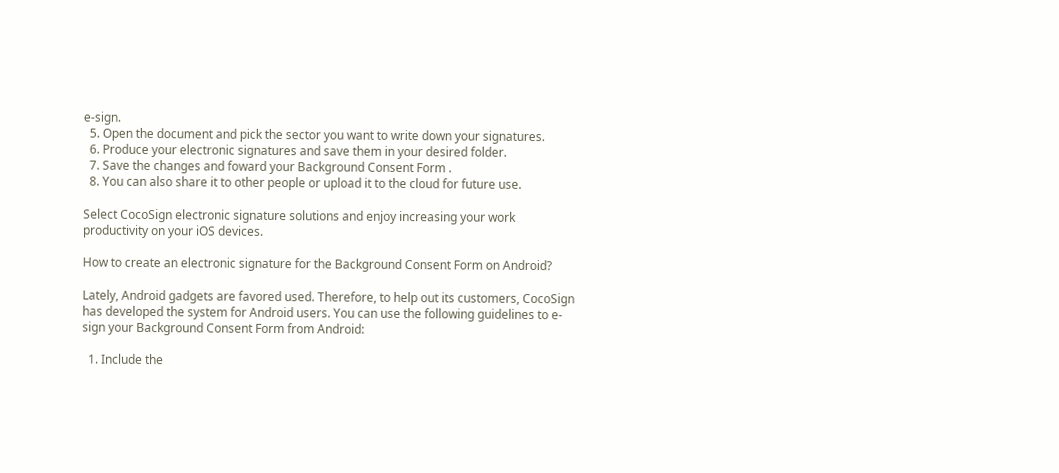e-sign.
  5. Open the document and pick the sector you want to write down your signatures.
  6. Produce your electronic signatures and save them in your desired folder.
  7. Save the changes and foward your Background Consent Form .
  8. You can also share it to other people or upload it to the cloud for future use.

Select CocoSign electronic signature solutions and enjoy increasing your work productivity on your iOS devices.

How to create an electronic signature for the Background Consent Form on Android?

Lately, Android gadgets are favored used. Therefore, to help out its customers, CocoSign has developed the system for Android users. You can use the following guidelines to e-sign your Background Consent Form from Android:

  1. Include the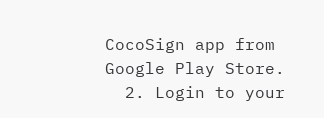CocoSign app from Google Play Store.
  2. Login to your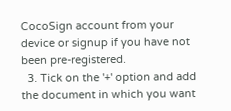CocoSign account from your device or signup if you have not been pre-registered.
  3. Tick on the '+' option and add the document in which you want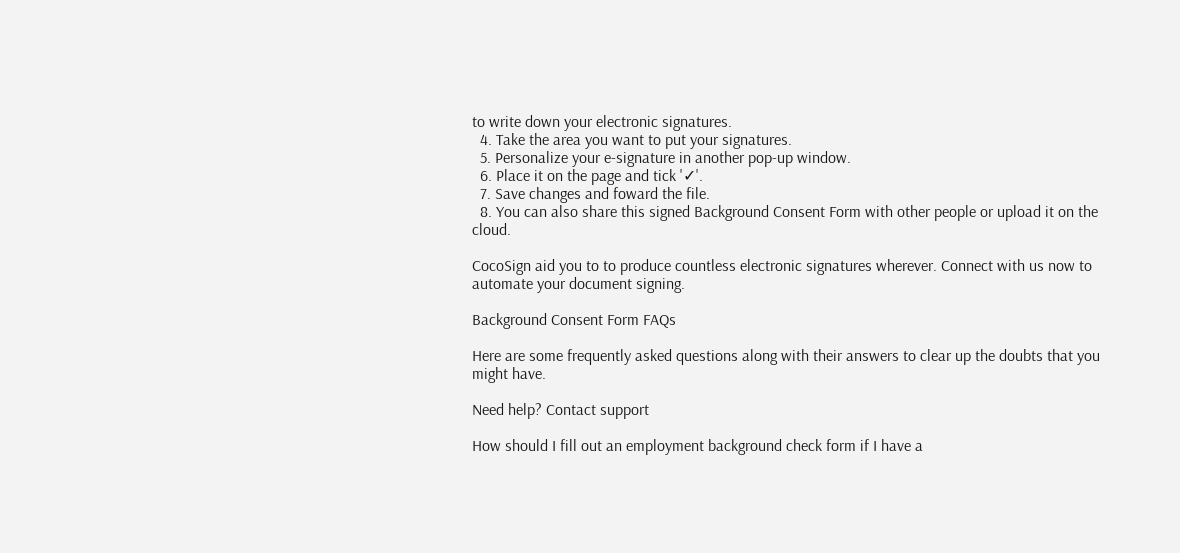to write down your electronic signatures.
  4. Take the area you want to put your signatures.
  5. Personalize your e-signature in another pop-up window.
  6. Place it on the page and tick '✓'.
  7. Save changes and foward the file.
  8. You can also share this signed Background Consent Form with other people or upload it on the cloud.

CocoSign aid you to to produce countless electronic signatures wherever. Connect with us now to automate your document signing.

Background Consent Form FAQs

Here are some frequently asked questions along with their answers to clear up the doubts that you might have.

Need help? Contact support

How should I fill out an employment background check form if I have a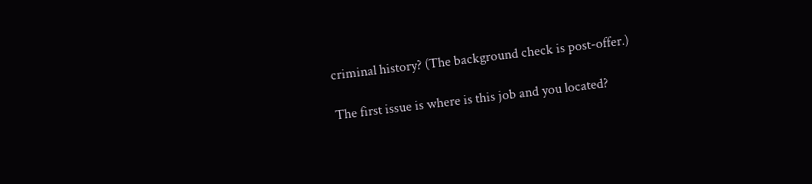criminal history? (The background check is post-offer.)

The first issue is where is this job and you located?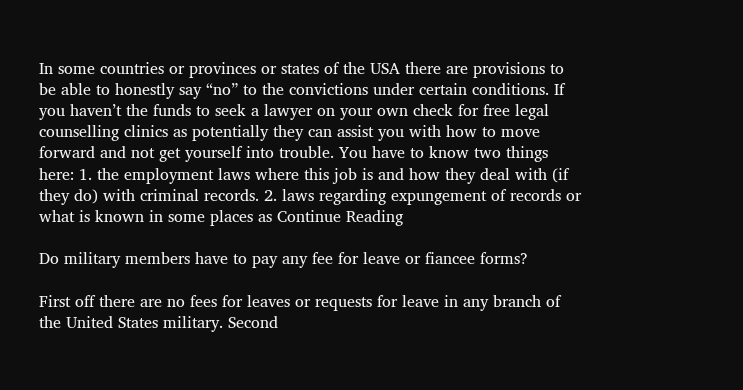In some countries or provinces or states of the USA there are provisions to be able to honestly say “no” to the convictions under certain conditions. If you haven’t the funds to seek a lawyer on your own check for free legal counselling clinics as potentially they can assist you with how to move forward and not get yourself into trouble. You have to know two things here: 1. the employment laws where this job is and how they deal with (if they do) with criminal records. 2. laws regarding expungement of records or what is known in some places as Continue Reading

Do military members have to pay any fee for leave or fiancee forms?

First off there are no fees for leaves or requests for leave in any branch of the United States military. Second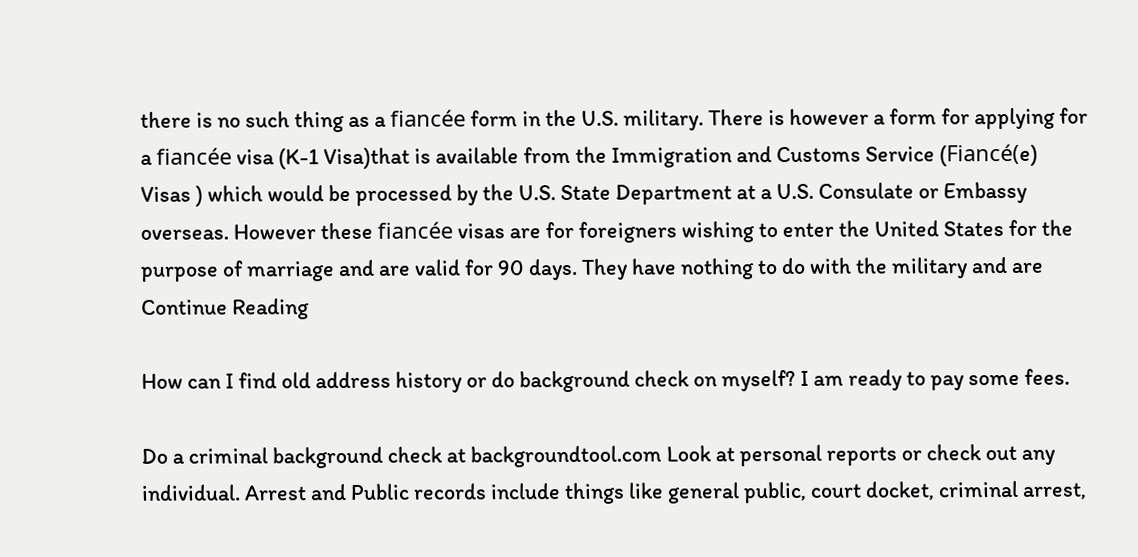there is no such thing as a fiancée form in the U.S. military. There is however a form for applying for a fiancée visa (K-1 Visa)that is available from the Immigration and Customs Service (Fiancé(e) Visas ) which would be processed by the U.S. State Department at a U.S. Consulate or Embassy overseas. However these fiancée visas are for foreigners wishing to enter the United States for the purpose of marriage and are valid for 90 days. They have nothing to do with the military and are Continue Reading

How can I find old address history or do background check on myself? I am ready to pay some fees.

Do a criminal background check at backgroundtool.com Look at personal reports or check out any individual. Arrest and Public records include things like general public, court docket, criminal arrest,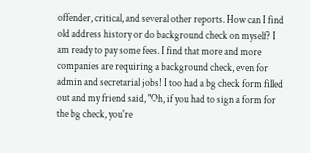offender, critical, and several other reports. How can I find old address history or do background check on myself? I am ready to pay some fees. I find that more and more companies are requiring a background check, even for admin and secretarial jobs! I too had a bg check form filled out and my friend said, "Oh, if you had to sign a form for the bg check, you're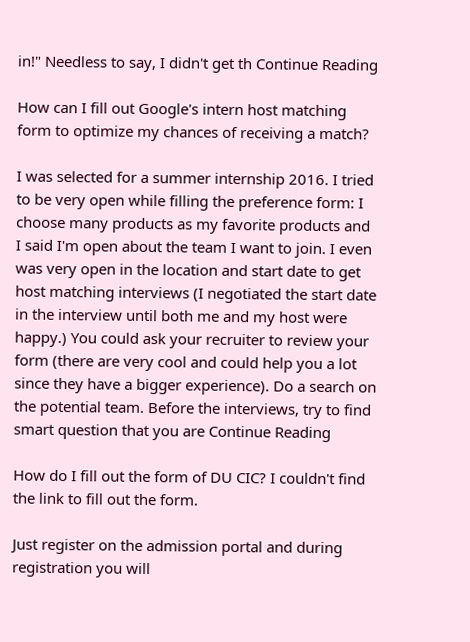in!" Needless to say, I didn't get th Continue Reading

How can I fill out Google's intern host matching form to optimize my chances of receiving a match?

I was selected for a summer internship 2016. I tried to be very open while filling the preference form: I choose many products as my favorite products and I said I'm open about the team I want to join. I even was very open in the location and start date to get host matching interviews (I negotiated the start date in the interview until both me and my host were happy.) You could ask your recruiter to review your form (there are very cool and could help you a lot since they have a bigger experience). Do a search on the potential team. Before the interviews, try to find smart question that you are Continue Reading

How do I fill out the form of DU CIC? I couldn't find the link to fill out the form.

Just register on the admission portal and during registration you will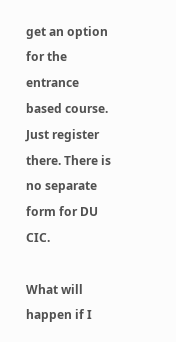get an option for the entrance based course. Just register there. There is no separate form for DU CIC.

What will happen if I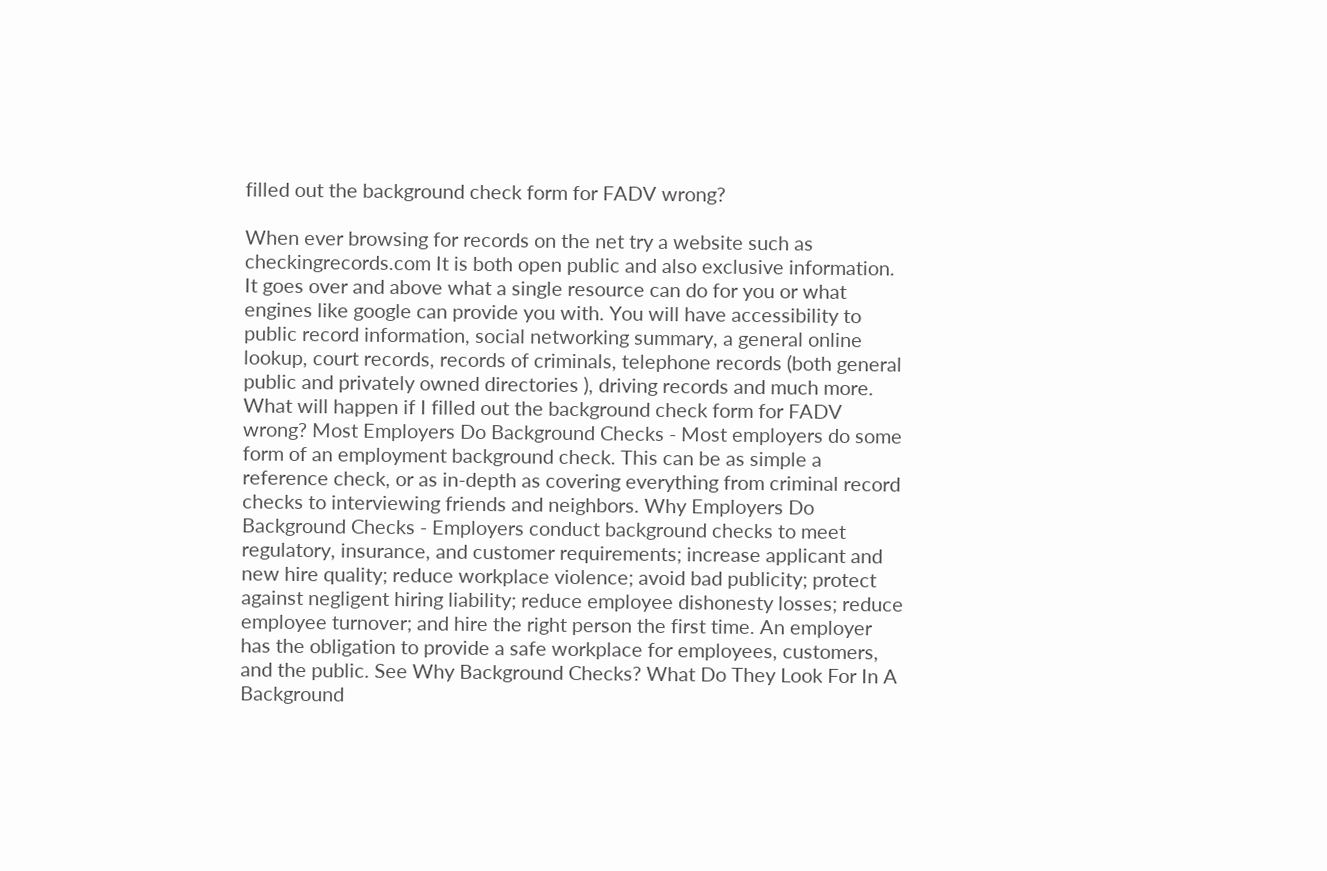filled out the background check form for FADV wrong?

When ever browsing for records on the net try a website such as checkingrecords.com It is both open public and also exclusive information. It goes over and above what a single resource can do for you or what engines like google can provide you with. You will have accessibility to public record information, social networking summary, a general online lookup, court records, records of criminals, telephone records (both general public and privately owned directories ), driving records and much more. What will happen if I filled out the background check form for FADV wrong? Most Employers Do Background Checks - Most employers do some form of an employment background check. This can be as simple a reference check, or as in-depth as covering everything from criminal record checks to interviewing friends and neighbors. Why Employers Do Background Checks - Employers conduct background checks to meet regulatory, insurance, and customer requirements; increase applicant and new hire quality; reduce workplace violence; avoid bad publicity; protect against negligent hiring liability; reduce employee dishonesty losses; reduce employee turnover; and hire the right person the first time. An employer has the obligation to provide a safe workplace for employees, customers, and the public. See Why Background Checks? What Do They Look For In A Background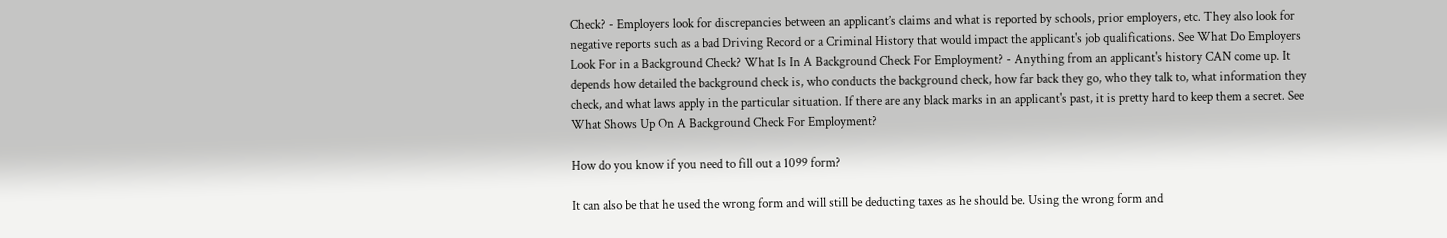Check? - Employers look for discrepancies between an applicant’s claims and what is reported by schools, prior employers, etc. They also look for negative reports such as a bad Driving Record or a Criminal History that would impact the applicant's job qualifications. See What Do Employers Look For in a Background Check? What Is In A Background Check For Employment? - Anything from an applicant's history CAN come up. It depends how detailed the background check is, who conducts the background check, how far back they go, who they talk to, what information they check, and what laws apply in the particular situation. If there are any black marks in an applicant's past, it is pretty hard to keep them a secret. See What Shows Up On A Background Check For Employment?

How do you know if you need to fill out a 1099 form?

It can also be that he used the wrong form and will still be deducting taxes as he should be. Using the wrong form and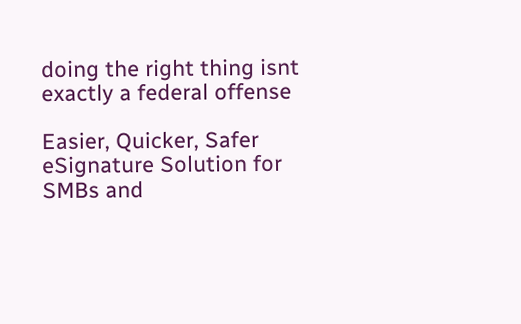doing the right thing isnt exactly a federal offense

Easier, Quicker, Safer eSignature Solution for SMBs and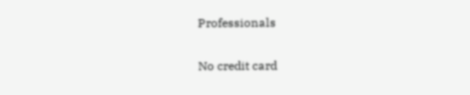Professionals

No credit card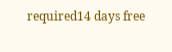required14 days free